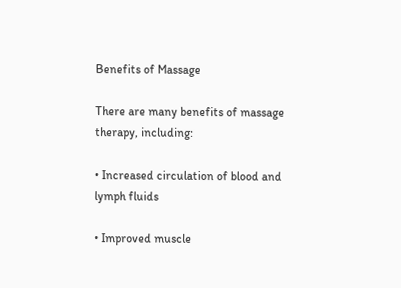Benefits of Massage

There are many benefits of massage therapy, including:

• Increased circulation of blood and lymph fluids

• Improved muscle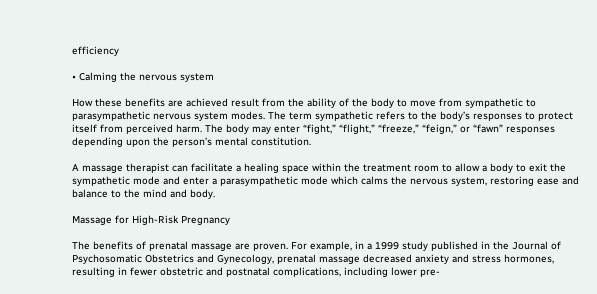efficiency

• Calming the nervous system

How these benefits are achieved result from the ability of the body to move from sympathetic to parasympathetic nervous system modes. The term sympathetic refers to the body’s responses to protect itself from perceived harm. The body may enter “fight,” “flight,” “freeze,” “feign,” or “fawn” responses depending upon the person’s mental constitution.

A massage therapist can facilitate a healing space within the treatment room to allow a body to exit the sympathetic mode and enter a parasympathetic mode which calms the nervous system, restoring ease and balance to the mind and body.

Massage for High-Risk Pregnancy

The benefits of prenatal massage are proven. For example, in a 1999 study published in the Journal of Psychosomatic Obstetrics and Gynecology, prenatal massage decreased anxiety and stress hormones, resulting in fewer obstetric and postnatal complications, including lower pre-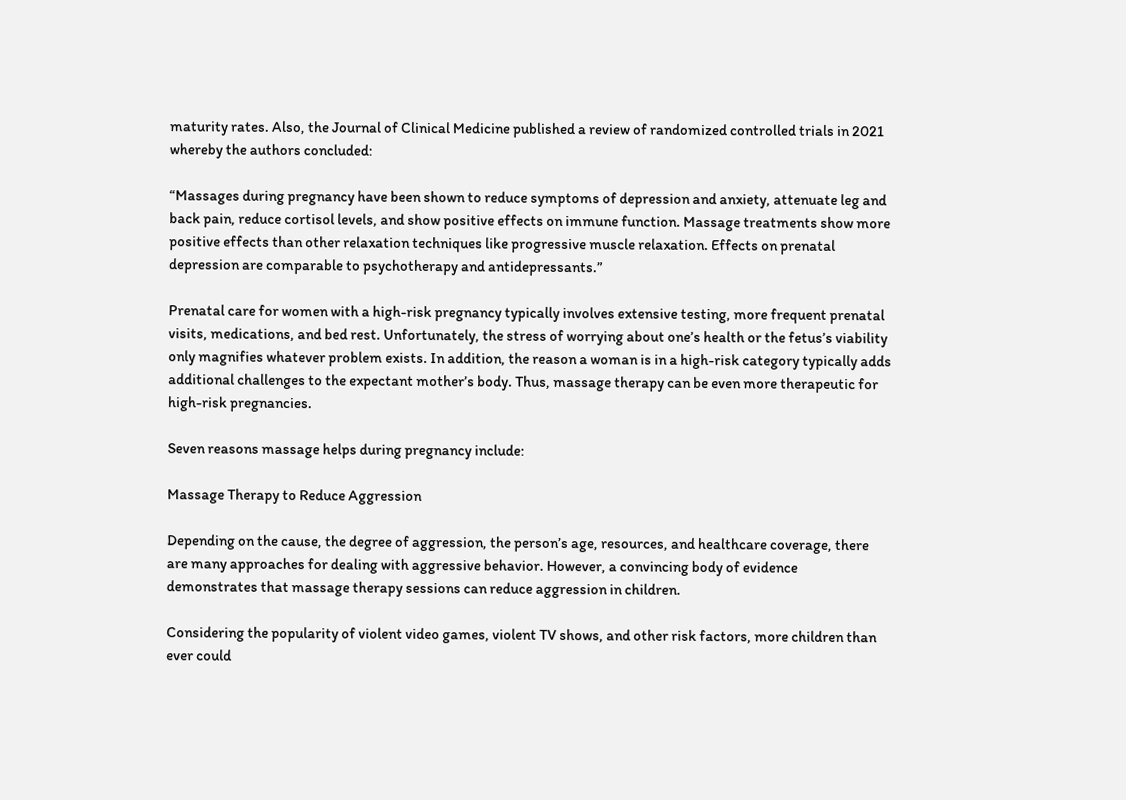maturity rates. Also, the Journal of Clinical Medicine published a review of randomized controlled trials in 2021 whereby the authors concluded:

“Massages during pregnancy have been shown to reduce symptoms of depression and anxiety, attenuate leg and back pain, reduce cortisol levels, and show positive effects on immune function. Massage treatments show more positive effects than other relaxation techniques like progressive muscle relaxation. Effects on prenatal depression are comparable to psychotherapy and antidepressants.”

Prenatal care for women with a high-risk pregnancy typically involves extensive testing, more frequent prenatal visits, medications, and bed rest. Unfortunately, the stress of worrying about one’s health or the fetus’s viability only magnifies whatever problem exists. In addition, the reason a woman is in a high-risk category typically adds additional challenges to the expectant mother’s body. Thus, massage therapy can be even more therapeutic for high-risk pregnancies.

Seven reasons massage helps during pregnancy include:

Massage Therapy to Reduce Aggression

Depending on the cause, the degree of aggression, the person’s age, resources, and healthcare coverage, there are many approaches for dealing with aggressive behavior. However, a convincing body of evidence demonstrates that massage therapy sessions can reduce aggression in children.

Considering the popularity of violent video games, violent TV shows, and other risk factors, more children than ever could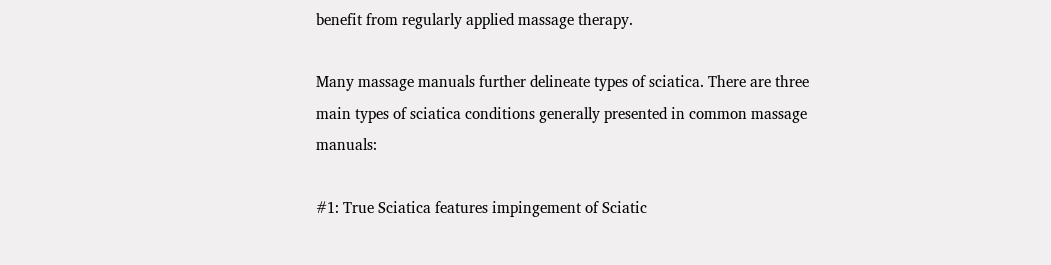benefit from regularly applied massage therapy.

Many massage manuals further delineate types of sciatica. There are three main types of sciatica conditions generally presented in common massage manuals:

#1: True Sciatica features impingement of Sciatic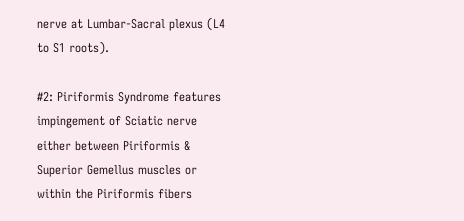nerve at Lumbar-Sacral plexus (L4 to S1 roots).

#2: Piriformis Syndrome features impingement of Sciatic nerve either between Piriformis & Superior Gemellus muscles or within the Piriformis fibers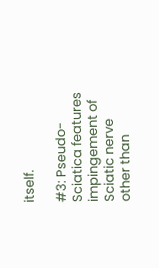itself.

#3: Pseudo-Sciatica features impingement of Sciatic nerve other than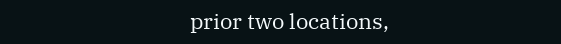prior two locations,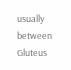usually between Gluteus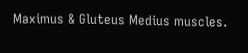Maximus & Gluteus Medius muscles.